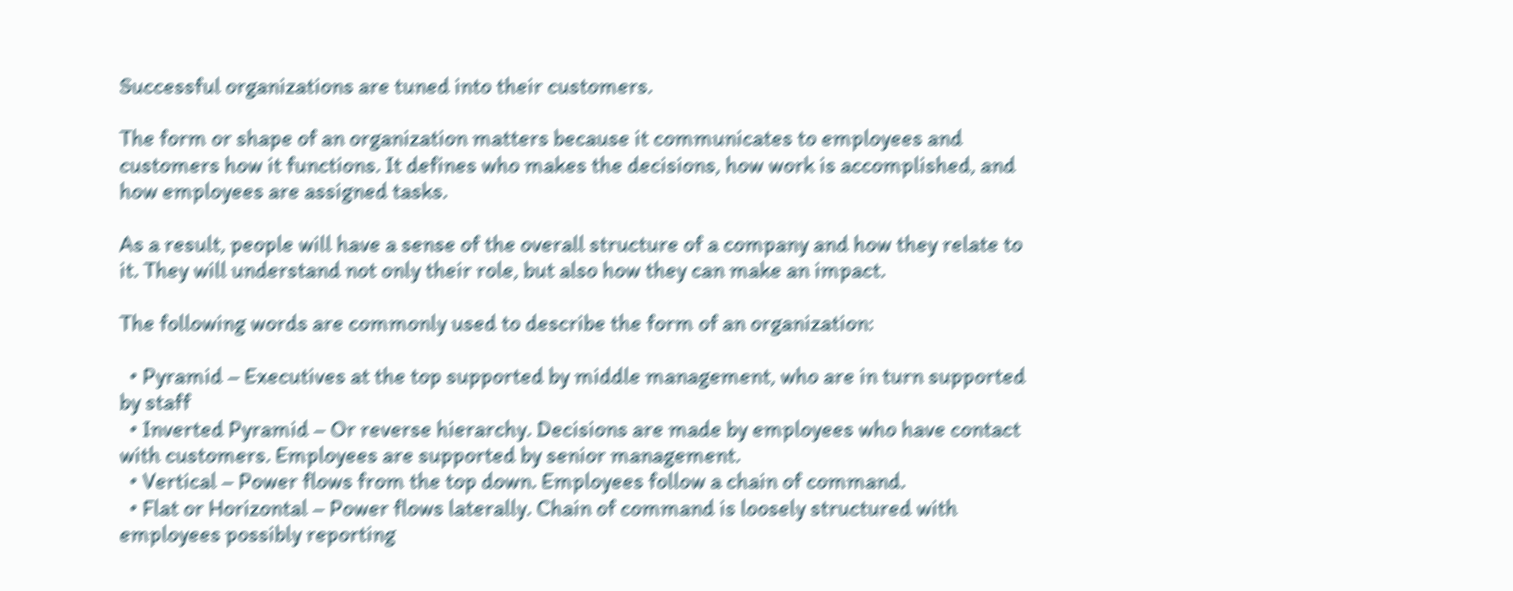Successful organizations are tuned into their customers.

The form or shape of an organization matters because it communicates to employees and customers how it functions. It defines who makes the decisions, how work is accomplished, and how employees are assigned tasks.

As a result, people will have a sense of the overall structure of a company and how they relate to it. They will understand not only their role, but also how they can make an impact.

The following words are commonly used to describe the form of an organization:

  • Pyramid – Executives at the top supported by middle management, who are in turn supported by staff
  • Inverted Pyramid – Or reverse hierarchy. Decisions are made by employees who have contact with customers. Employees are supported by senior management.
  • Vertical – Power flows from the top down. Employees follow a chain of command.
  • Flat or Horizontal – Power flows laterally. Chain of command is loosely structured with employees possibly reporting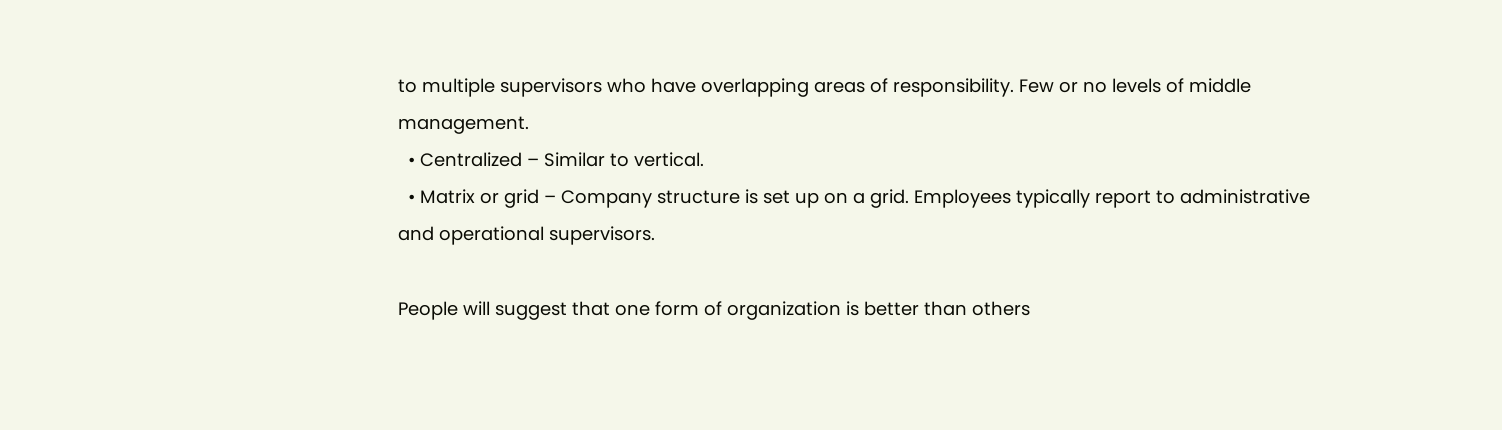to multiple supervisors who have overlapping areas of responsibility. Few or no levels of middle management.
  • Centralized – Similar to vertical.
  • Matrix or grid – Company structure is set up on a grid. Employees typically report to administrative and operational supervisors.

People will suggest that one form of organization is better than others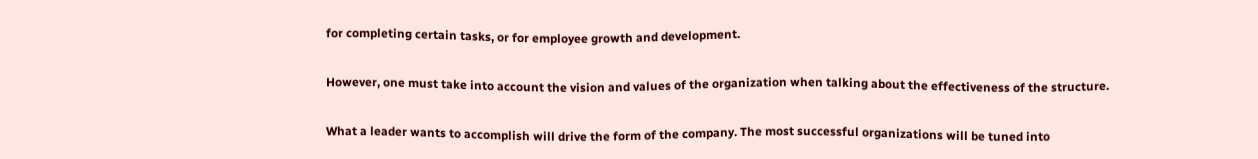for completing certain tasks, or for employee growth and development.

However, one must take into account the vision and values of the organization when talking about the effectiveness of the structure.

What a leader wants to accomplish will drive the form of the company. The most successful organizations will be tuned into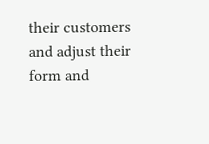their customers and adjust their form and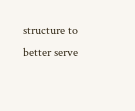structure to better serve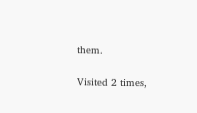them.

Visited 2 times,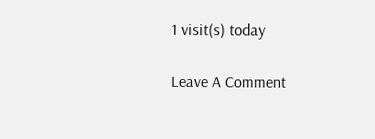1 visit(s) today

Leave A Comment